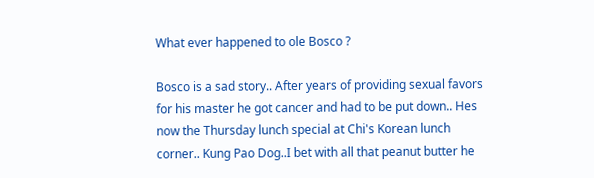What ever happened to ole Bosco ?

Bosco is a sad story.. After years of providing sexual favors for his master he got cancer and had to be put down.. Hes now the Thursday lunch special at Chi's Korean lunch corner.. Kung Pao Dog..I bet with all that peanut butter he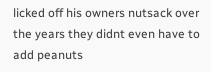licked off his owners nutsack over the years they didnt even have to add peanuts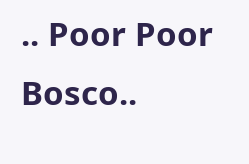.. Poor Poor Bosco..